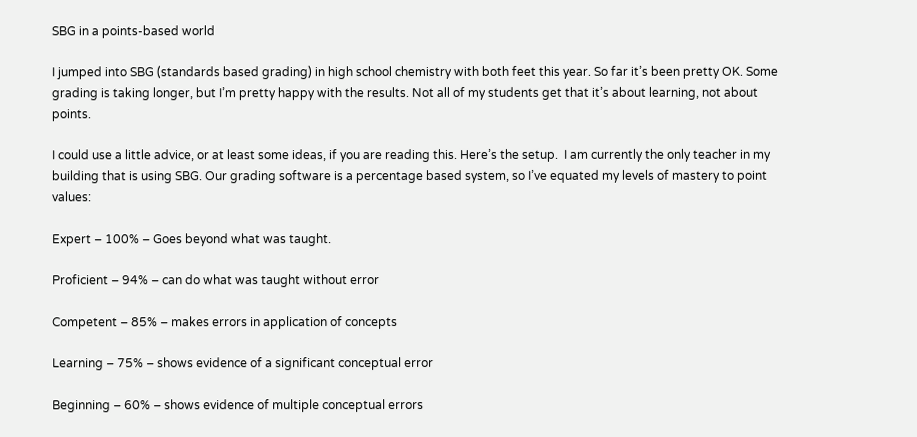SBG in a points-based world

I jumped into SBG (standards based grading) in high school chemistry with both feet this year. So far it’s been pretty OK. Some grading is taking longer, but I’m pretty happy with the results. Not all of my students get that it’s about learning, not about points.

I could use a little advice, or at least some ideas, if you are reading this. Here’s the setup.  I am currently the only teacher in my building that is using SBG. Our grading software is a percentage based system, so I’ve equated my levels of mastery to point values:

Expert – 100% – Goes beyond what was taught.

Proficient – 94% – can do what was taught without error

Competent – 85% – makes errors in application of concepts

Learning – 75% – shows evidence of a significant conceptual error

Beginning – 60% – shows evidence of multiple conceptual errors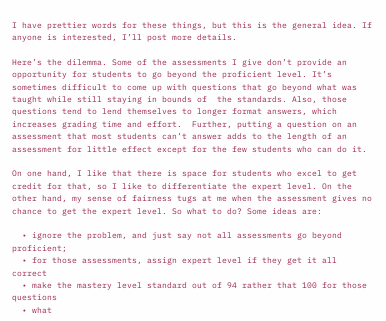I have prettier words for these things, but this is the general idea. If  anyone is interested, I’ll post more details.

Here’s the dilemma. Some of the assessments I give don’t provide an opportunity for students to go beyond the proficient level. It’s sometimes difficult to come up with questions that go beyond what was taught while still staying in bounds of  the standards. Also, those questions tend to lend themselves to longer format answers, which increases grading time and effort.  Further, putting a question on an assessment that most students can’t answer adds to the length of an assessment for little effect except for the few students who can do it.

On one hand, I like that there is space for students who excel to get credit for that, so I like to differentiate the expert level. On the other hand, my sense of fairness tugs at me when the assessment gives no chance to get the expert level. So what to do? Some ideas are:

  • ignore the problem, and just say not all assessments go beyond proficient;
  • for those assessments, assign expert level if they get it all correct
  • make the mastery level standard out of 94 rather that 100 for those questions
  • what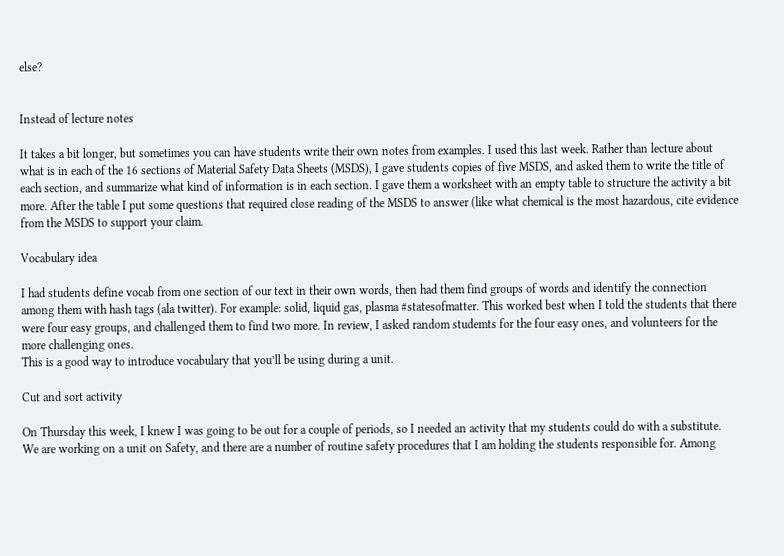else?


Instead of lecture notes

It takes a bit longer, but sometimes you can have students write their own notes from examples. I used this last week. Rather than lecture about what is in each of the 16 sections of Material Safety Data Sheets (MSDS), I gave students copies of five MSDS, and asked them to write the title of each section, and summarize what kind of information is in each section. I gave them a worksheet with an empty table to structure the activity a bit more. After the table I put some questions that required close reading of the MSDS to answer (like what chemical is the most hazardous, cite evidence from the MSDS to support your claim.

Vocabulary idea

I had students define vocab from one section of our text in their own words, then had them find groups of words and identify the connection among them with hash tags (ala twitter). For example: solid, liquid gas, plasma #statesofmatter. This worked best when I told the students that there were four easy groups, and challenged them to find two more. In review, I asked random studemts for the four easy ones, and volunteers for the more challenging ones.
This is a good way to introduce vocabulary that you’ll be using during a unit.

Cut and sort activity

On Thursday this week, I knew I was going to be out for a couple of periods, so I needed an activity that my students could do with a substitute.  We are working on a unit on Safety, and there are a number of routine safety procedures that I am holding the students responsible for. Among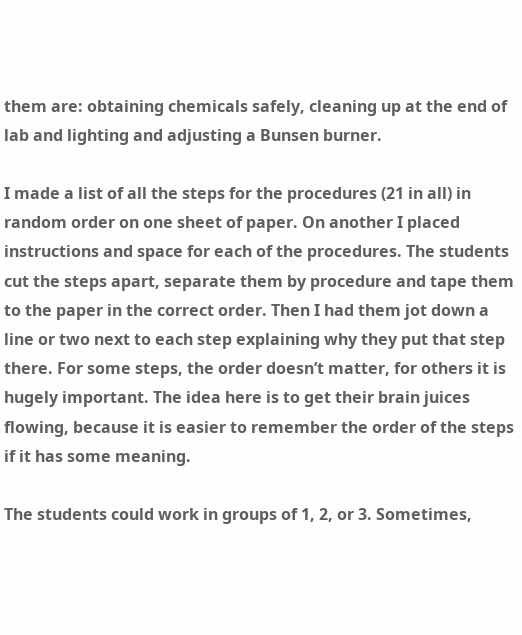them are: obtaining chemicals safely, cleaning up at the end of lab and lighting and adjusting a Bunsen burner.

I made a list of all the steps for the procedures (21 in all) in random order on one sheet of paper. On another I placed instructions and space for each of the procedures. The students cut the steps apart, separate them by procedure and tape them to the paper in the correct order. Then I had them jot down a line or two next to each step explaining why they put that step there. For some steps, the order doesn’t matter, for others it is hugely important. The idea here is to get their brain juices flowing, because it is easier to remember the order of the steps if it has some meaning.

The students could work in groups of 1, 2, or 3. Sometimes,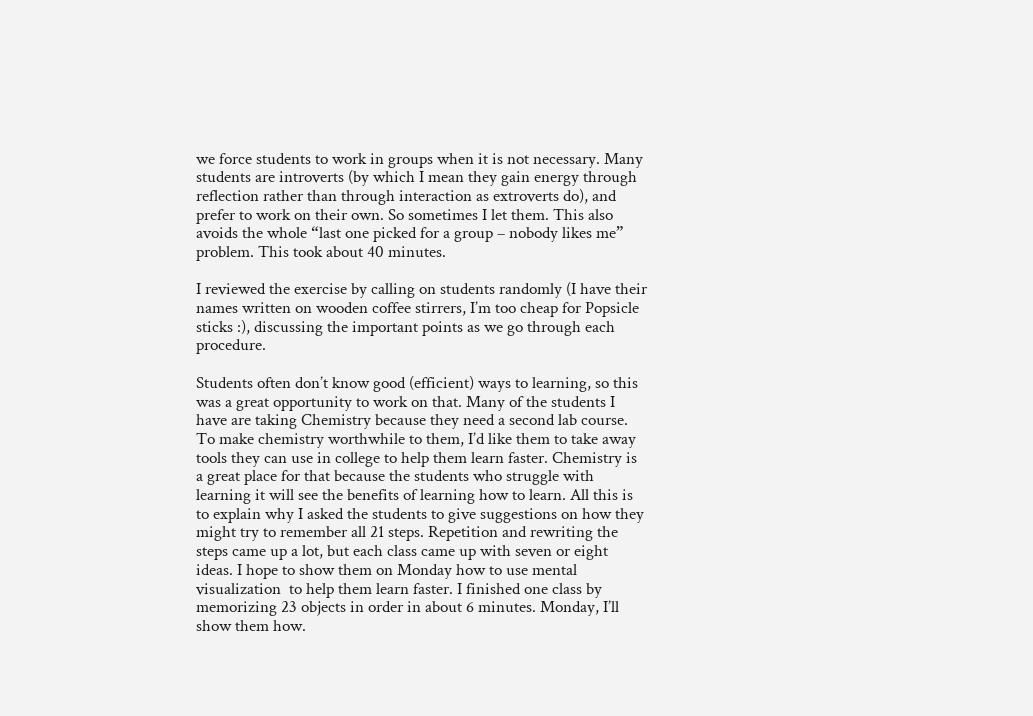we force students to work in groups when it is not necessary. Many students are introverts (by which I mean they gain energy through reflection rather than through interaction as extroverts do), and prefer to work on their own. So sometimes I let them. This also avoids the whole “last one picked for a group – nobody likes me” problem. This took about 40 minutes.

I reviewed the exercise by calling on students randomly (I have their names written on wooden coffee stirrers, I’m too cheap for Popsicle sticks :), discussing the important points as we go through each procedure.

Students often don’t know good (efficient) ways to learning, so this was a great opportunity to work on that. Many of the students I have are taking Chemistry because they need a second lab course. To make chemistry worthwhile to them, I’d like them to take away tools they can use in college to help them learn faster. Chemistry is a great place for that because the students who struggle with learning it will see the benefits of learning how to learn. All this is to explain why I asked the students to give suggestions on how they might try to remember all 21 steps. Repetition and rewriting the steps came up a lot, but each class came up with seven or eight ideas. I hope to show them on Monday how to use mental visualization  to help them learn faster. I finished one class by memorizing 23 objects in order in about 6 minutes. Monday, I’ll show them how.